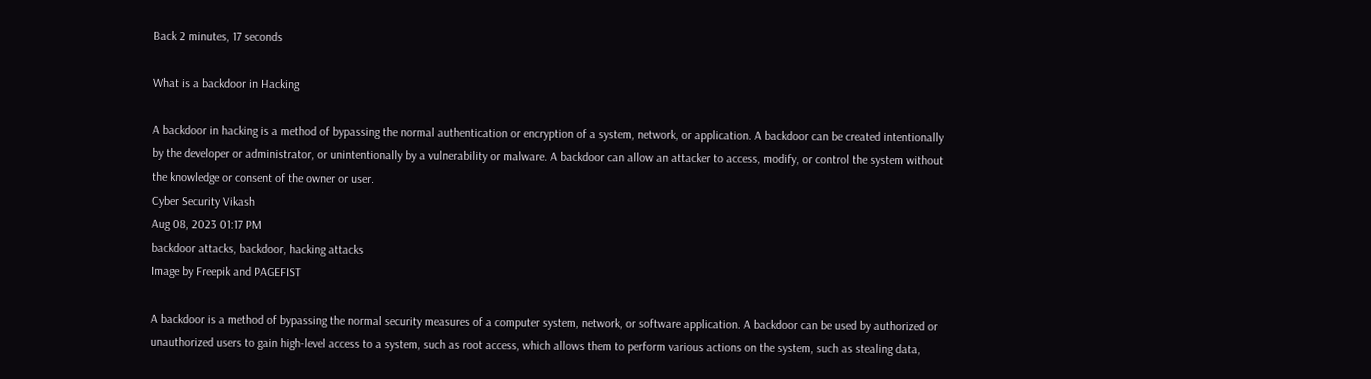Back 2 minutes, 17 seconds

What is a backdoor in Hacking

A backdoor in hacking is a method of bypassing the normal authentication or encryption of a system, network, or application. A backdoor can be created intentionally by the developer or administrator, or unintentionally by a vulnerability or malware. A backdoor can allow an attacker to access, modify, or control the system without the knowledge or consent of the owner or user.
Cyber Security Vikash
Aug 08, 2023 01:17 PM
backdoor attacks, backdoor, hacking attacks
Image by Freepik and PAGEFIST

A backdoor is a method of bypassing the normal security measures of a computer system, network, or software application. A backdoor can be used by authorized or unauthorized users to gain high-level access to a system, such as root access, which allows them to perform various actions on the system, such as stealing data,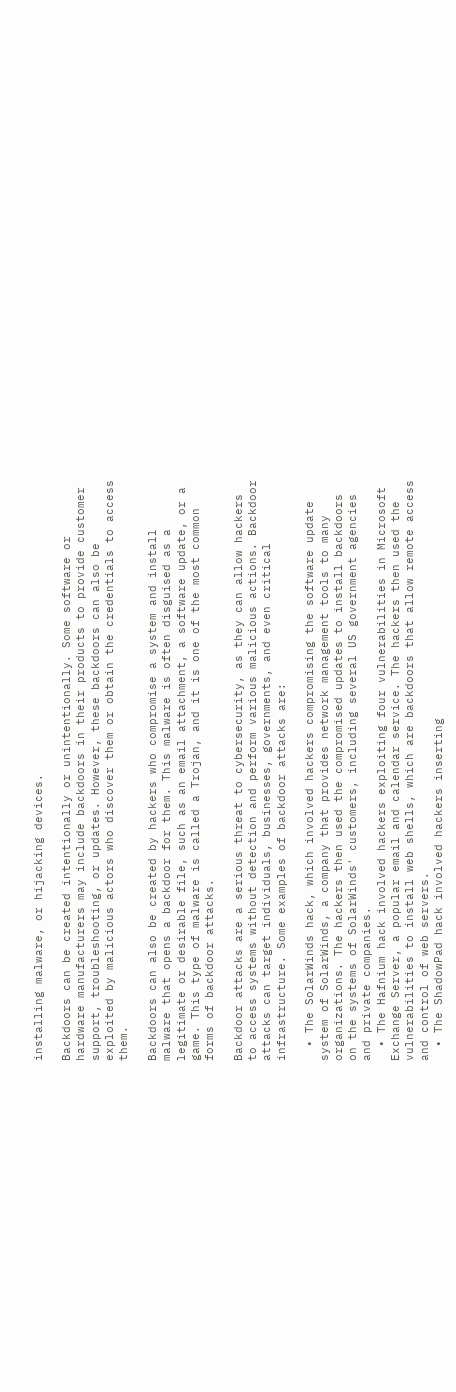installing malware, or hijacking devices.

Backdoors can be created intentionally or unintentionally. Some software or hardware manufacturers may include backdoors in their products to provide customer support, troubleshooting, or updates. However, these backdoors can also be exploited by malicious actors who discover them or obtain the credentials to access them.

Backdoors can also be created by hackers who compromise a system and install malware that opens a backdoor for them. This malware is often disguised as a legitimate or desirable file, such as an email attachment, a software update, or a game. This type of malware is called a Trojan, and it is one of the most common forms of backdoor attacks.

Backdoor attacks are a serious threat to cybersecurity, as they can allow hackers to access systems without detection and perform various malicious actions. Backdoor attacks can target individuals, businesses, governments, and even critical infrastructure. Some examples of backdoor attacks are:

  • The SolarWinds hack, which involved hackers compromising the software update system of SolarWinds, a company that provides network management tools to many organizations. The hackers then used the compromised updates to install backdoors on the systems of SolarWinds' customers, including several US government agencies and private companies.
  • The Hafnium hack involved hackers exploiting four vulnerabilities in Microsoft Exchange Server, a popular email and calendar service. The hackers then used the vulnerabilities to install web shells, which are backdoors that allow remote access and control of web servers.
  • The ShadowPad hack involved hackers inserting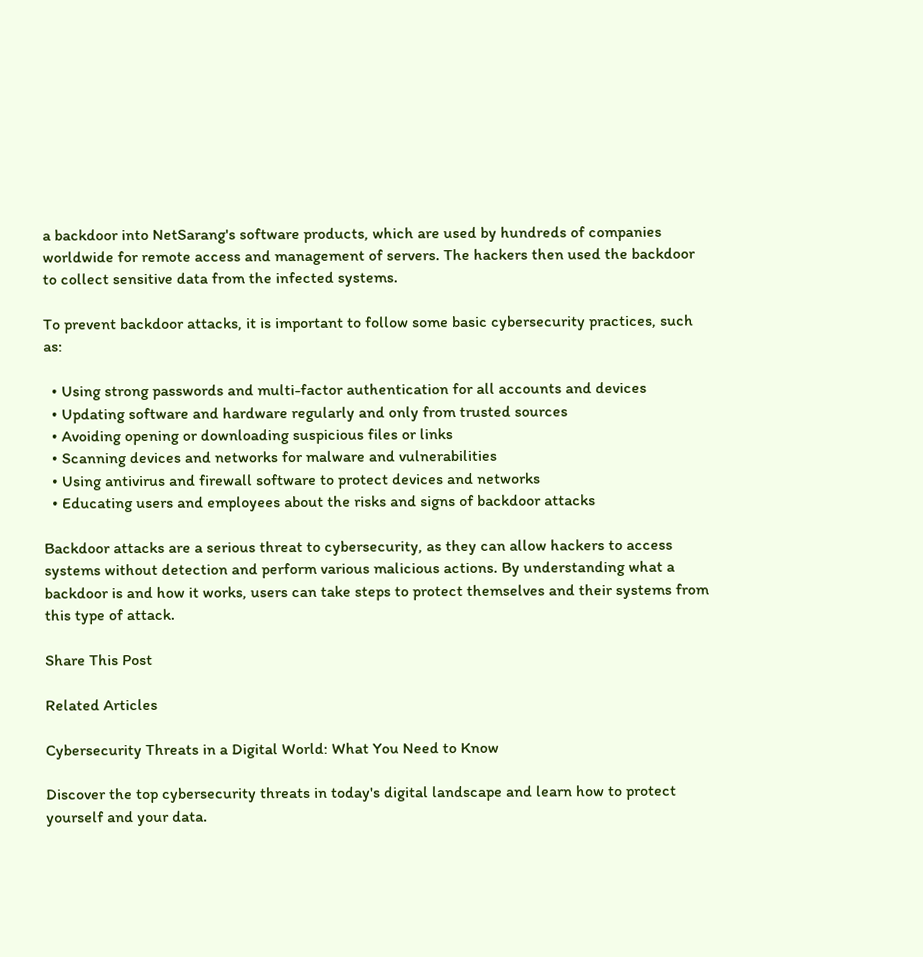a backdoor into NetSarang's software products, which are used by hundreds of companies worldwide for remote access and management of servers. The hackers then used the backdoor to collect sensitive data from the infected systems.

To prevent backdoor attacks, it is important to follow some basic cybersecurity practices, such as:

  • Using strong passwords and multi-factor authentication for all accounts and devices
  • Updating software and hardware regularly and only from trusted sources
  • Avoiding opening or downloading suspicious files or links
  • Scanning devices and networks for malware and vulnerabilities
  • Using antivirus and firewall software to protect devices and networks
  • Educating users and employees about the risks and signs of backdoor attacks

Backdoor attacks are a serious threat to cybersecurity, as they can allow hackers to access systems without detection and perform various malicious actions. By understanding what a backdoor is and how it works, users can take steps to protect themselves and their systems from this type of attack.

Share This Post

Related Articles

Cybersecurity Threats in a Digital World: What You Need to Know

Discover the top cybersecurity threats in today's digital landscape and learn how to protect yourself and your data.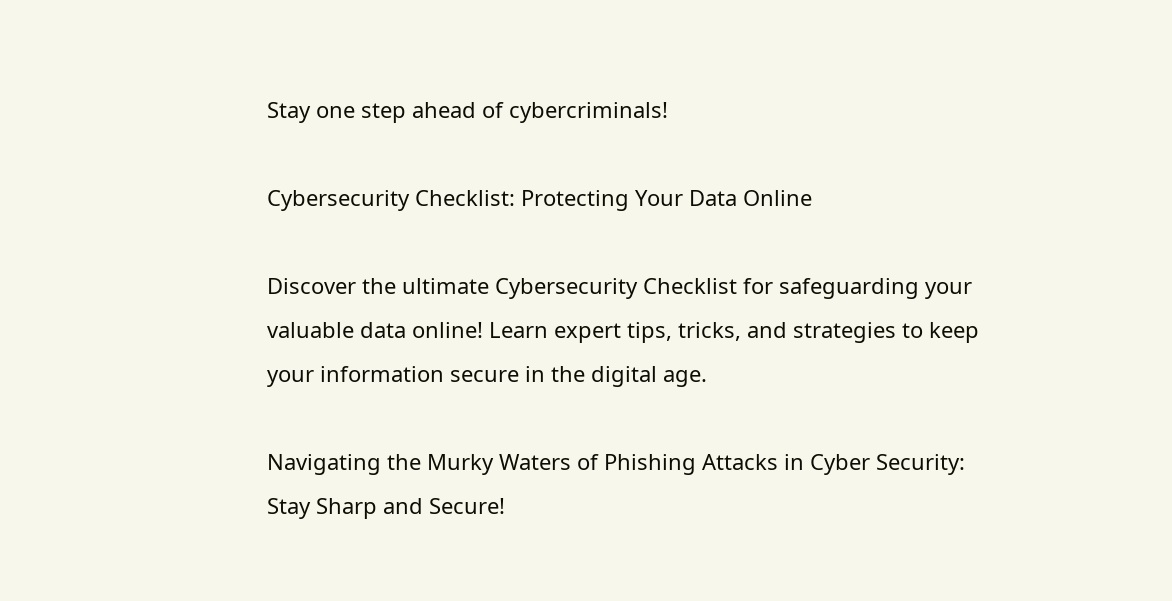Stay one step ahead of cybercriminals!

Cybersecurity Checklist: Protecting Your Data Online

Discover the ultimate Cybersecurity Checklist for safeguarding your valuable data online! Learn expert tips, tricks, and strategies to keep your information secure in the digital age.

Navigating the Murky Waters of Phishing Attacks in Cyber Security: Stay Sharp and Secure!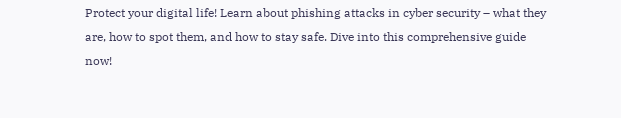Protect your digital life! Learn about phishing attacks in cyber security – what they are, how to spot them, and how to stay safe. Dive into this comprehensive guide now!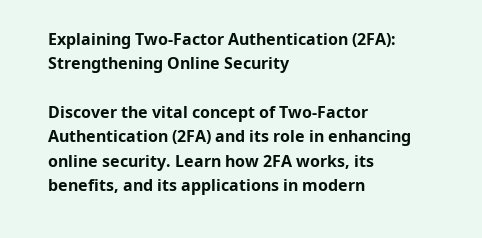Explaining Two-Factor Authentication (2FA): Strengthening Online Security

Discover the vital concept of Two-Factor Authentication (2FA) and its role in enhancing online security. Learn how 2FA works, its benefits, and its applications in modern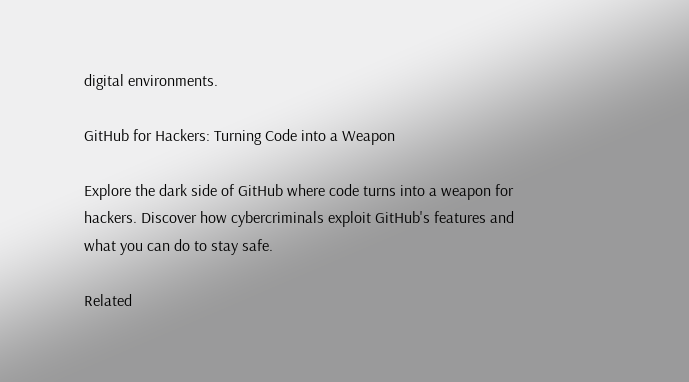digital environments.

GitHub for Hackers: Turning Code into a Weapon

Explore the dark side of GitHub where code turns into a weapon for hackers. Discover how cybercriminals exploit GitHub's features and what you can do to stay safe.

Related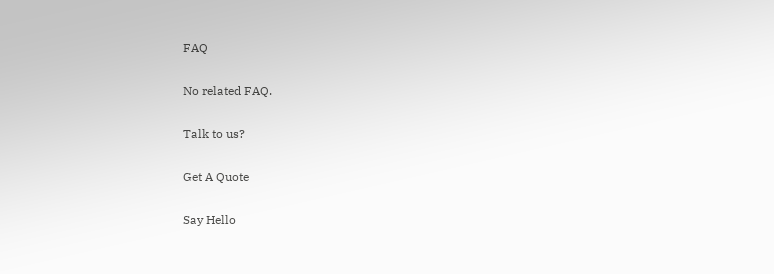FAQ

No related FAQ.

Talk to us?

Get A Quote

Say Hello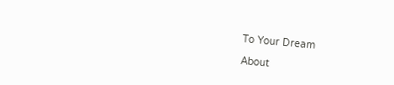To Your Dream

About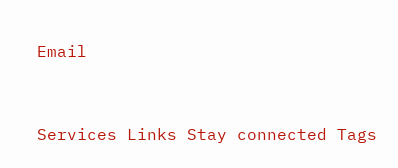Email



Services Links Stay connected Tags